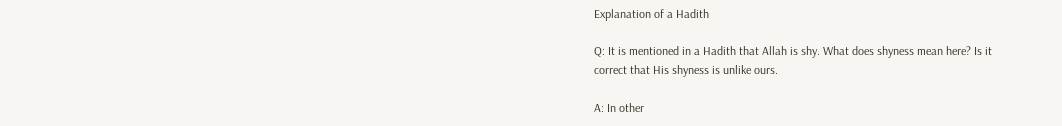Explanation of a Hadith

Q: It is mentioned in a Hadith that Allah is shy. What does shyness mean here? Is it correct that His shyness is unlike ours.

A: In other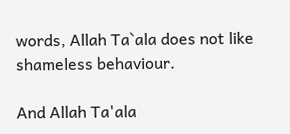words, Allah Ta`ala does not like shameless behaviour.

And Allah Ta'ala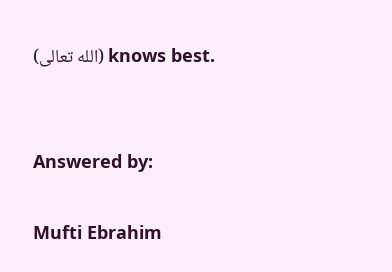(الله تعالى) knows best.


Answered by:

Mufti Ebrahim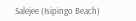Salejee (Isipingo Beach)